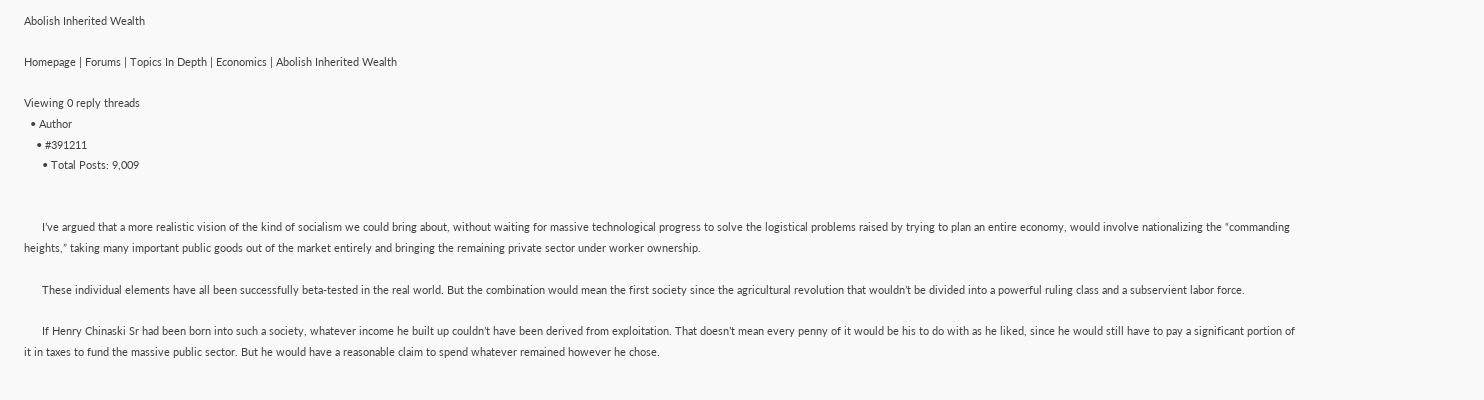Abolish Inherited Wealth

Homepage | Forums | Topics In Depth | Economics | Abolish Inherited Wealth

Viewing 0 reply threads
  • Author
    • #391211
      • Total Posts: 9,009


      I’ve argued that a more realistic vision of the kind of socialism we could bring about, without waiting for massive technological progress to solve the logistical problems raised by trying to plan an entire economy, would involve nationalizing the “commanding heights,” taking many important public goods out of the market entirely and bringing the remaining private sector under worker ownership.

      These individual elements have all been successfully beta-tested in the real world. But the combination would mean the first society since the agricultural revolution that wouldn’t be divided into a powerful ruling class and a subservient labor force.

      If Henry Chinaski Sr had been born into such a society, whatever income he built up couldn’t have been derived from exploitation. That doesn’t mean every penny of it would be his to do with as he liked, since he would still have to pay a significant portion of it in taxes to fund the massive public sector. But he would have a reasonable claim to spend whatever remained however he chose.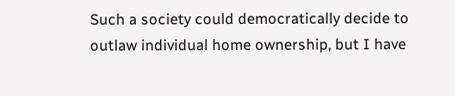Such a society could democratically decide to outlaw individual home ownership, but I have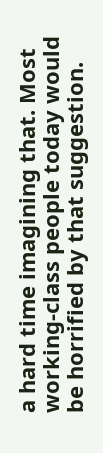a hard time imagining that. Most working-class people today would be horrified by that suggestion.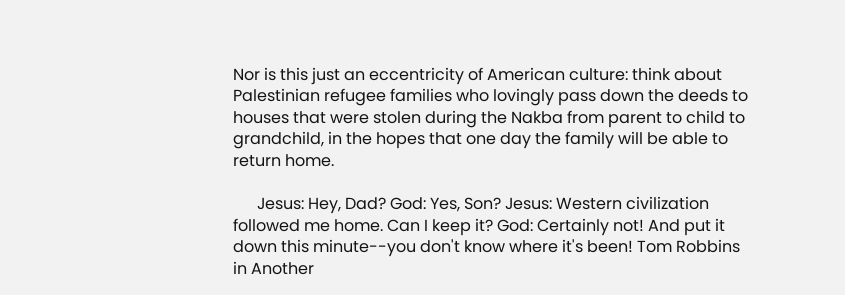Nor is this just an eccentricity of American culture: think about Palestinian refugee families who lovingly pass down the deeds to houses that were stolen during the Nakba from parent to child to grandchild, in the hopes that one day the family will be able to return home.

      Jesus: Hey, Dad? God: Yes, Son? Jesus: Western civilization followed me home. Can I keep it? God: Certainly not! And put it down this minute--you don't know where it's been! Tom Robbins in Another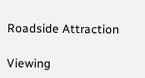Roadside Attraction

Viewing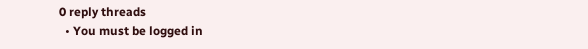0 reply threads
  • You must be logged in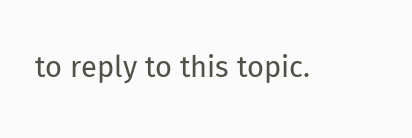to reply to this topic.